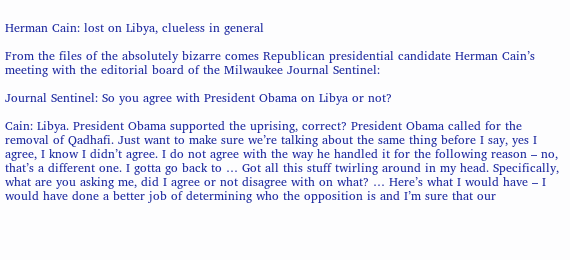Herman Cain: lost on Libya, clueless in general

From the files of the absolutely bizarre comes Republican presidential candidate Herman Cain’s meeting with the editorial board of the Milwaukee Journal Sentinel:

Journal Sentinel: So you agree with President Obama on Libya or not?

Cain: Libya. President Obama supported the uprising, correct? President Obama called for the removal of Qadhafi. Just want to make sure we’re talking about the same thing before I say, yes I agree, I know I didn’t agree. I do not agree with the way he handled it for the following reason – no, that’s a different one. I gotta go back to … Got all this stuff twirling around in my head. Specifically, what are you asking me, did I agree or not disagree with on what? … Here’s what I would have – I would have done a better job of determining who the opposition is and I’m sure that our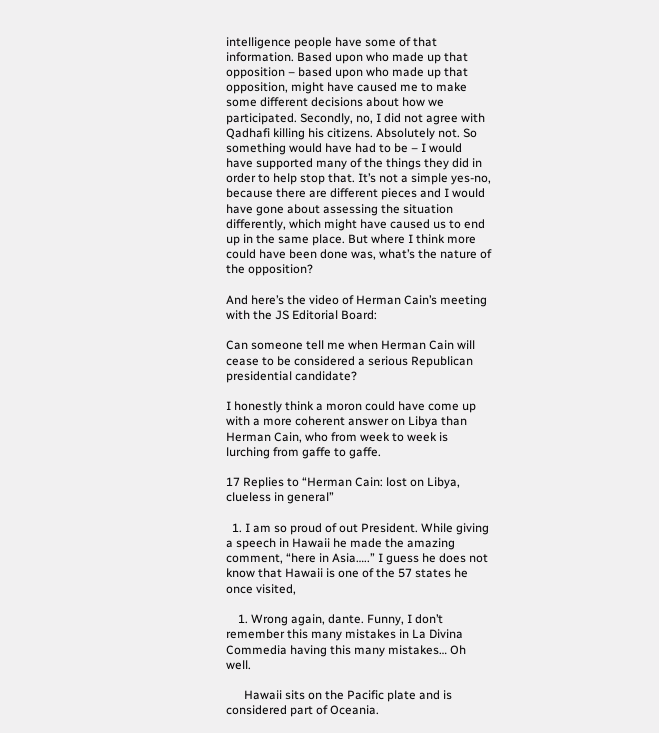intelligence people have some of that information. Based upon who made up that opposition – based upon who made up that opposition, might have caused me to make some different decisions about how we participated. Secondly, no, I did not agree with Qadhafi killing his citizens. Absolutely not. So something would have had to be – I would have supported many of the things they did in order to help stop that. It’s not a simple yes-no, because there are different pieces and I would have gone about assessing the situation differently, which might have caused us to end up in the same place. But where I think more could have been done was, what’s the nature of the opposition?

And here’s the video of Herman Cain’s meeting with the JS Editorial Board:

Can someone tell me when Herman Cain will cease to be considered a serious Republican presidential candidate?

I honestly think a moron could have come up with a more coherent answer on Libya than Herman Cain, who from week to week is lurching from gaffe to gaffe.

17 Replies to “Herman Cain: lost on Libya, clueless in general”

  1. I am so proud of out President. While giving a speech in Hawaii he made the amazing comment, “here in Asia…..” I guess he does not know that Hawaii is one of the 57 states he once visited,

    1. Wrong again, dante. Funny, I don’t remember this many mistakes in La Divina Commedia having this many mistakes… Oh well.

      Hawaii sits on the Pacific plate and is considered part of Oceania.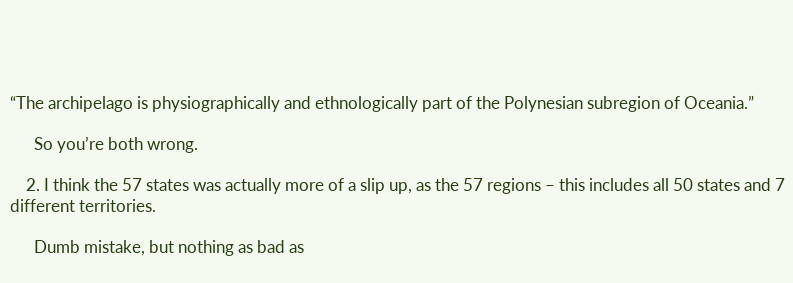“The archipelago is physiographically and ethnologically part of the Polynesian subregion of Oceania.”

      So you’re both wrong.

    2. I think the 57 states was actually more of a slip up, as the 57 regions – this includes all 50 states and 7 different territories.

      Dumb mistake, but nothing as bad as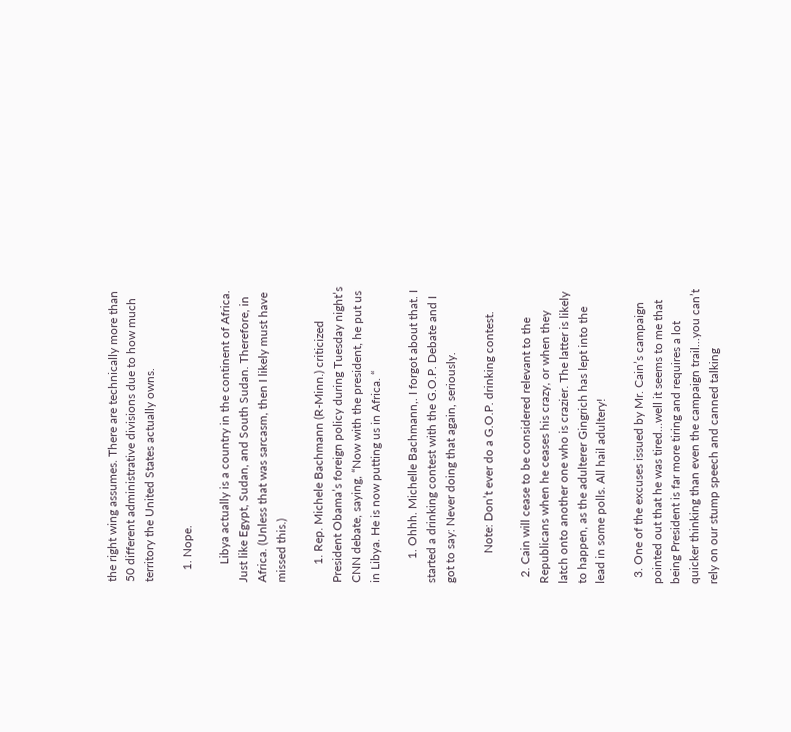the right wing assumes. There are technically more than 50 different administrative divisions due to how much territory the United States actually owns.

    1. Nope.

      Libya actually is a country in the continent of Africa. Just like Egypt, Sudan, and South Sudan. Therefore, in Africa. (Unless that was sarcasm, then I likely must have missed this.)

      1. Rep. Michele Bachmann (R-Minn.) criticized President Obama’s foreign policy during Tuesday night’s CNN debate, saying, “Now with the president, he put us in Libya. He is now putting us in Africa. “

        1. Ohhh. Michelle Bachmann,. I forgot about that. I started a drinking contest with the G.O.P. Debate and I got to say: Never doing that again, seriously.

          Note: Don’t ever do a G.O.P. drinking contest.

  2. Cain will cease to be considered relevant to the Republicans when he ceases his crazy, or when they latch onto another one who is crazier. The latter is likely to happen, as the adulterer Gingrich has lept into the lead in some polls. All hail adultery!

  3. One of the excuses issued by Mr. Cain’s campaign pointed out that he was tired…well it seems to me that being President is far more tiring and requires a lot quicker thinking than even the campaign trail…you can’t rely on our stump speech and canned talking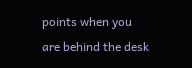points when you are behind the desk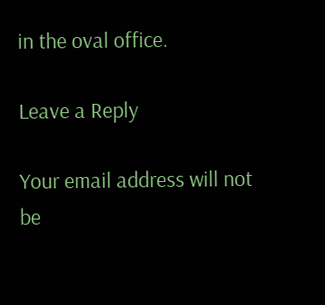in the oval office.

Leave a Reply

Your email address will not be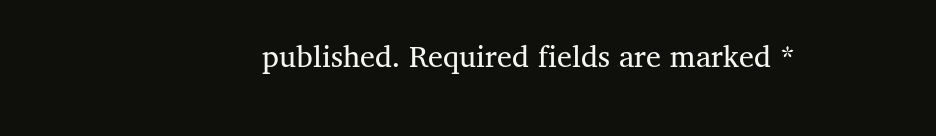published. Required fields are marked *